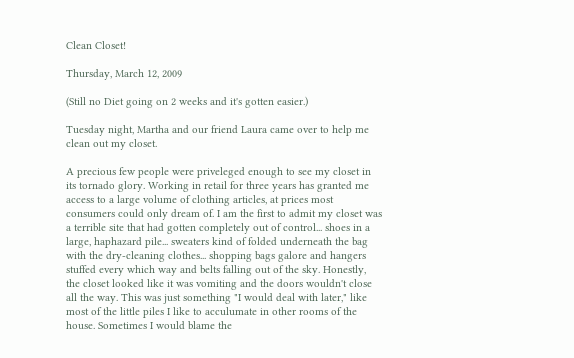Clean Closet!

Thursday, March 12, 2009

(Still no Diet going on 2 weeks and it's gotten easier.)

Tuesday night, Martha and our friend Laura came over to help me clean out my closet.

A precious few people were priveleged enough to see my closet in its tornado glory. Working in retail for three years has granted me access to a large volume of clothing articles, at prices most consumers could only dream of. I am the first to admit my closet was a terrible site that had gotten completely out of control... shoes in a large, haphazard pile... sweaters kind of folded underneath the bag with the dry-cleaning clothes... shopping bags galore and hangers stuffed every which way and belts falling out of the sky. Honestly, the closet looked like it was vomiting and the doors wouldn't close all the way. This was just something "I would deal with later," like most of the little piles I like to acculumate in other rooms of the house. Sometimes I would blame the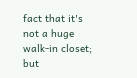fact that it's not a huge walk-in closet; but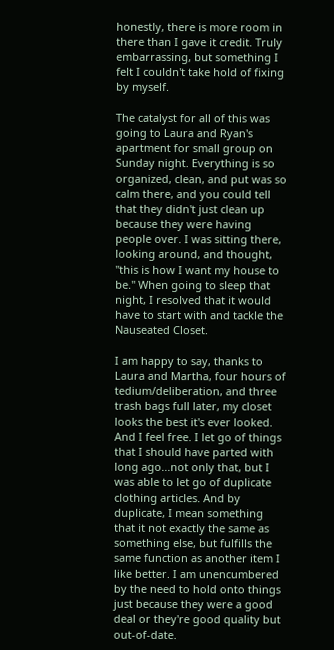honestly, there is more room in there than I gave it credit. Truly embarrassing, but something I felt I couldn't take hold of fixing by myself.

The catalyst for all of this was going to Laura and Ryan's apartment for small group on Sunday night. Everything is so organized, clean, and put was so calm there, and you could tell that they didn't just clean up because they were having people over. I was sitting there, looking around, and thought, "this is how I want my house to be." When going to sleep that night, I resolved that it would have to start with and tackle the Nauseated Closet.

I am happy to say, thanks to Laura and Martha, four hours of tedium/deliberation, and three trash bags full later, my closet looks the best it's ever looked. And I feel free. I let go of things that I should have parted with long ago...not only that, but I was able to let go of duplicate clothing articles. And by duplicate, I mean something that it not exactly the same as something else, but fulfills the same function as another item I like better. I am unencumbered by the need to hold onto things just because they were a good deal or they're good quality but out-of-date.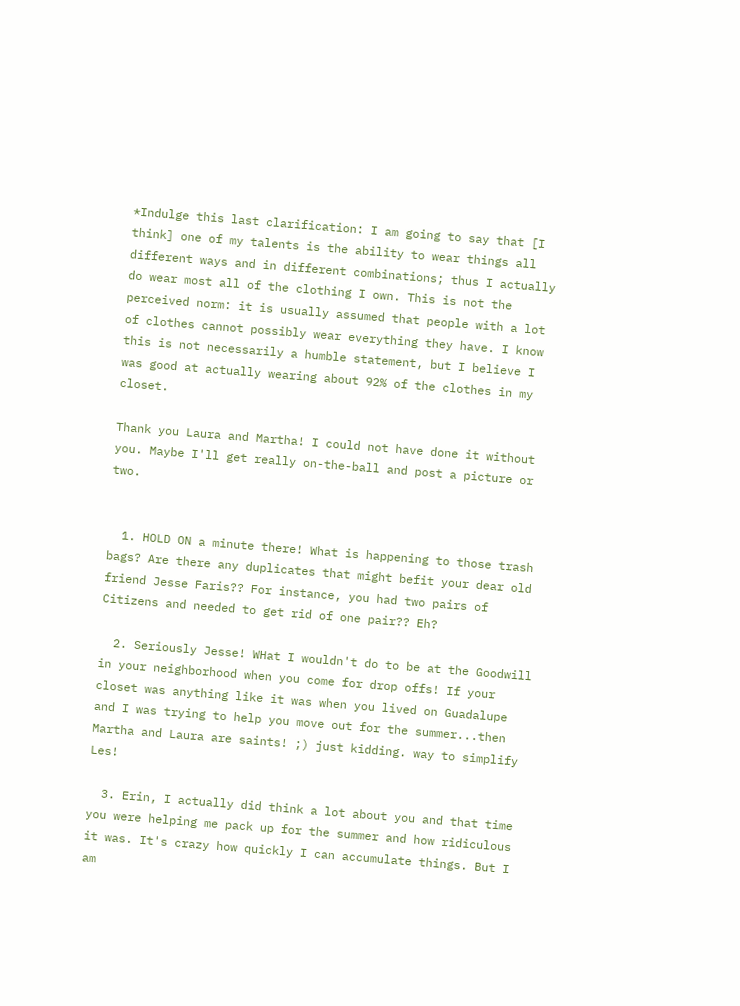*Indulge this last clarification: I am going to say that [I think] one of my talents is the ability to wear things all different ways and in different combinations; thus I actually do wear most all of the clothing I own. This is not the perceived norm: it is usually assumed that people with a lot of clothes cannot possibly wear everything they have. I know this is not necessarily a humble statement, but I believe I was good at actually wearing about 92% of the clothes in my closet.

Thank you Laura and Martha! I could not have done it without you. Maybe I'll get really on-the-ball and post a picture or two.


  1. HOLD ON a minute there! What is happening to those trash bags? Are there any duplicates that might befit your dear old friend Jesse Faris?? For instance, you had two pairs of Citizens and needed to get rid of one pair?? Eh?

  2. Seriously Jesse! WHat I wouldn't do to be at the Goodwill in your neighborhood when you come for drop offs! If your closet was anything like it was when you lived on Guadalupe and I was trying to help you move out for the summer...then Martha and Laura are saints! ;) just kidding. way to simplify Les!

  3. Erin, I actually did think a lot about you and that time you were helping me pack up for the summer and how ridiculous it was. It's crazy how quickly I can accumulate things. But I am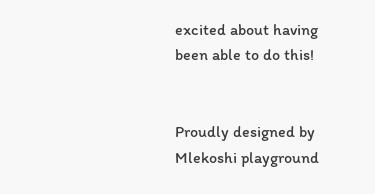excited about having been able to do this!


Proudly designed by Mlekoshi playground